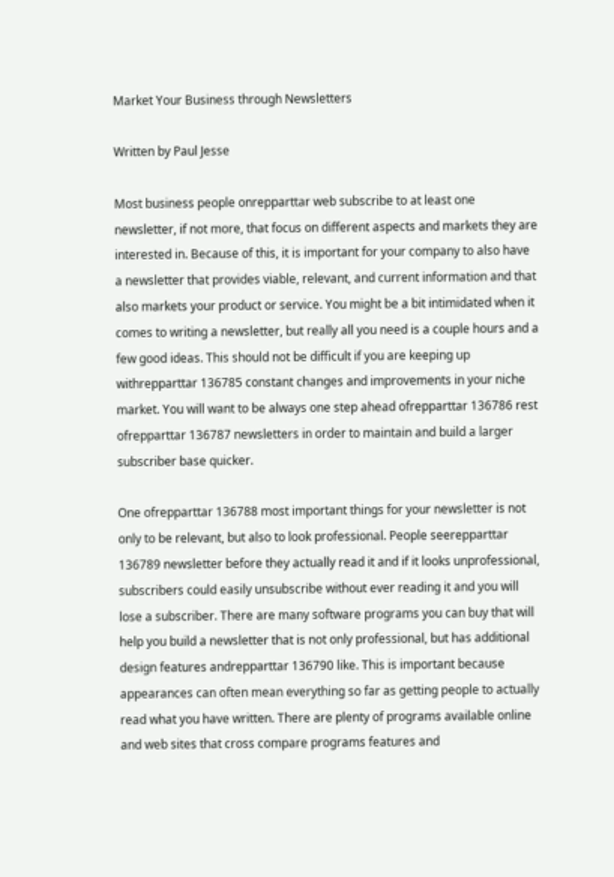Market Your Business through Newsletters

Written by Paul Jesse

Most business people onrepparttar web subscribe to at least one newsletter, if not more, that focus on different aspects and markets they are interested in. Because of this, it is important for your company to also have a newsletter that provides viable, relevant, and current information and that also markets your product or service. You might be a bit intimidated when it comes to writing a newsletter, but really all you need is a couple hours and a few good ideas. This should not be difficult if you are keeping up withrepparttar 136785 constant changes and improvements in your niche market. You will want to be always one step ahead ofrepparttar 136786 rest ofrepparttar 136787 newsletters in order to maintain and build a larger subscriber base quicker.

One ofrepparttar 136788 most important things for your newsletter is not only to be relevant, but also to look professional. People seerepparttar 136789 newsletter before they actually read it and if it looks unprofessional, subscribers could easily unsubscribe without ever reading it and you will lose a subscriber. There are many software programs you can buy that will help you build a newsletter that is not only professional, but has additional design features andrepparttar 136790 like. This is important because appearances can often mean everything so far as getting people to actually read what you have written. There are plenty of programs available online and web sites that cross compare programs features and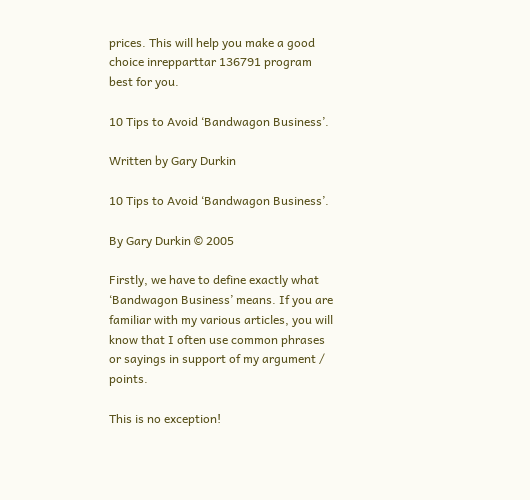prices. This will help you make a good choice inrepparttar 136791 program best for you.

10 Tips to Avoid ‘Bandwagon Business’.

Written by Gary Durkin

10 Tips to Avoid ‘Bandwagon Business’.

By Gary Durkin © 2005

Firstly, we have to define exactly what ‘Bandwagon Business’ means. If you are familiar with my various articles, you will know that I often use common phrases or sayings in support of my argument / points.

This is no exception!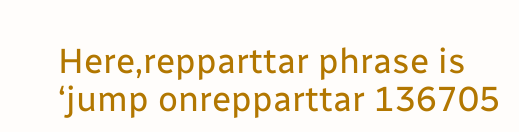Here,repparttar phrase is ‘jump onrepparttar 136705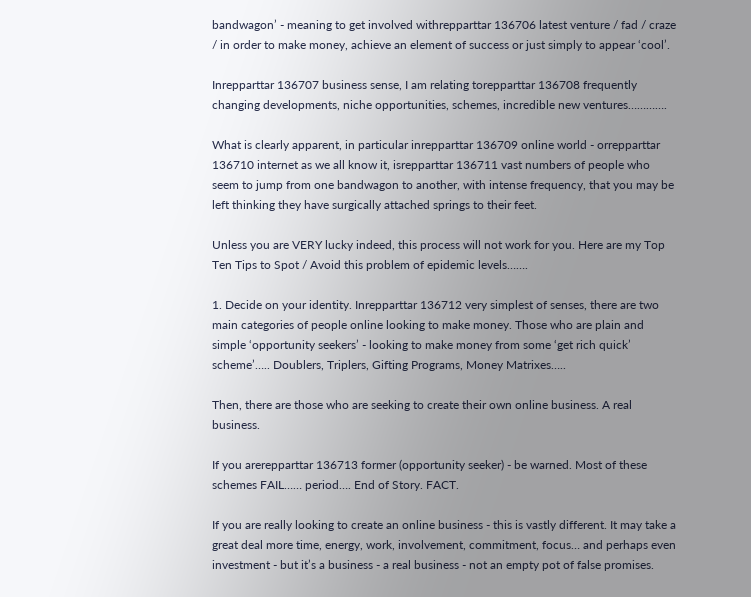bandwagon’ - meaning to get involved withrepparttar 136706 latest venture / fad / craze / in order to make money, achieve an element of success or just simply to appear ‘cool’.

Inrepparttar 136707 business sense, I am relating torepparttar 136708 frequently changing developments, niche opportunities, schemes, incredible new ventures………….

What is clearly apparent, in particular inrepparttar 136709 online world - orrepparttar 136710 internet as we all know it, isrepparttar 136711 vast numbers of people who seem to jump from one bandwagon to another, with intense frequency, that you may be left thinking they have surgically attached springs to their feet.

Unless you are VERY lucky indeed, this process will not work for you. Here are my Top Ten Tips to Spot / Avoid this problem of epidemic levels…….

1. Decide on your identity. Inrepparttar 136712 very simplest of senses, there are two main categories of people online looking to make money. Those who are plain and simple ‘opportunity seekers’ - looking to make money from some ‘get rich quick’ scheme’….. Doublers, Triplers, Gifting Programs, Money Matrixes…..

Then, there are those who are seeking to create their own online business. A real business.

If you arerepparttar 136713 former (opportunity seeker) - be warned. Most of these schemes FAIL…… period…. End of Story. FACT.

If you are really looking to create an online business - this is vastly different. It may take a great deal more time, energy, work, involvement, commitment, focus… and perhaps even investment - but it’s a business - a real business - not an empty pot of false promises.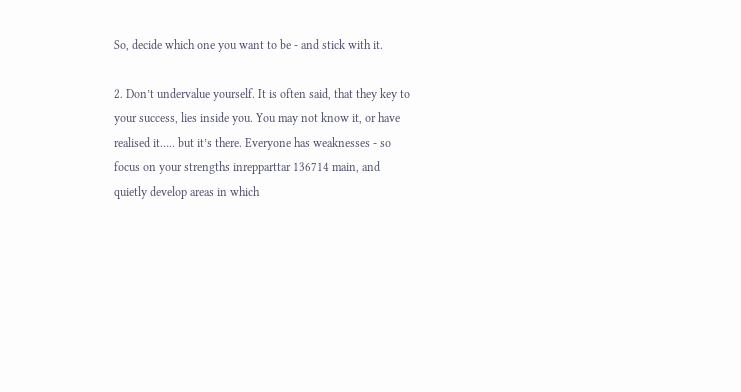So, decide which one you want to be - and stick with it.

2. Don’t undervalue yourself. It is often said, that they key to your success, lies inside you. You may not know it, or have realised it….. but it’s there. Everyone has weaknesses - so focus on your strengths inrepparttar 136714 main, and quietly develop areas in which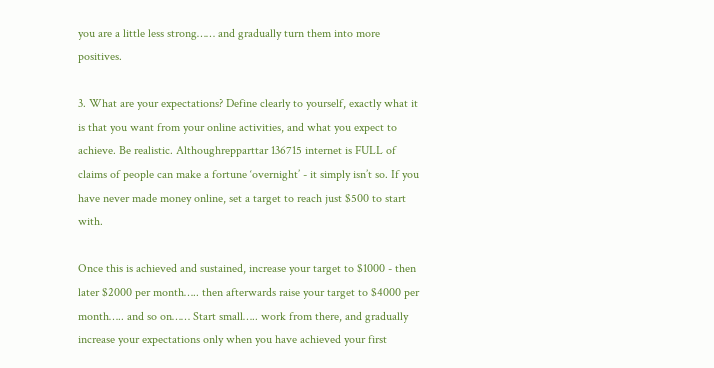you are a little less strong…… and gradually turn them into more positives.

3. What are your expectations? Define clearly to yourself, exactly what it is that you want from your online activities, and what you expect to achieve. Be realistic. Althoughrepparttar 136715 internet is FULL of claims of people can make a fortune ‘overnight’ - it simply isn’t so. If you have never made money online, set a target to reach just $500 to start with.

Once this is achieved and sustained, increase your target to $1000 - then later $2000 per month….. then afterwards raise your target to $4000 per month….. and so on…… Start small….. work from there, and gradually increase your expectations only when you have achieved your first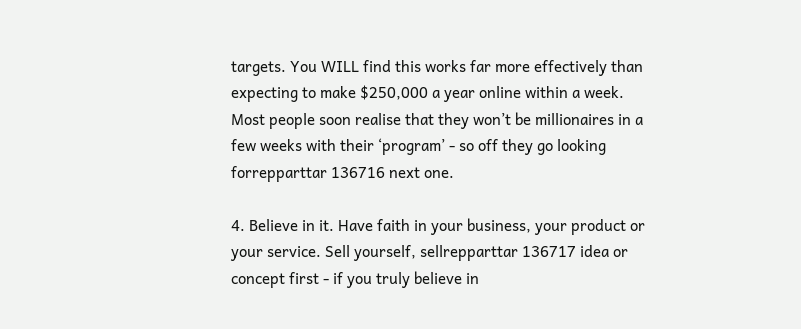targets. You WILL find this works far more effectively than expecting to make $250,000 a year online within a week. Most people soon realise that they won’t be millionaires in a few weeks with their ‘program’ - so off they go looking forrepparttar 136716 next one.

4. Believe in it. Have faith in your business, your product or your service. Sell yourself, sellrepparttar 136717 idea or concept first - if you truly believe in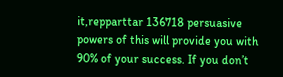it,repparttar 136718 persuasive powers of this will provide you with 90% of your success. If you don’t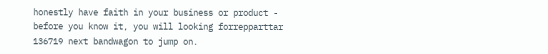honestly have faith in your business or product - before you know it, you will looking forrepparttar 136719 next bandwagon to jump on.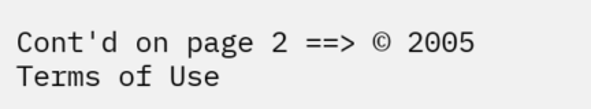Cont'd on page 2 ==> © 2005
Terms of Use